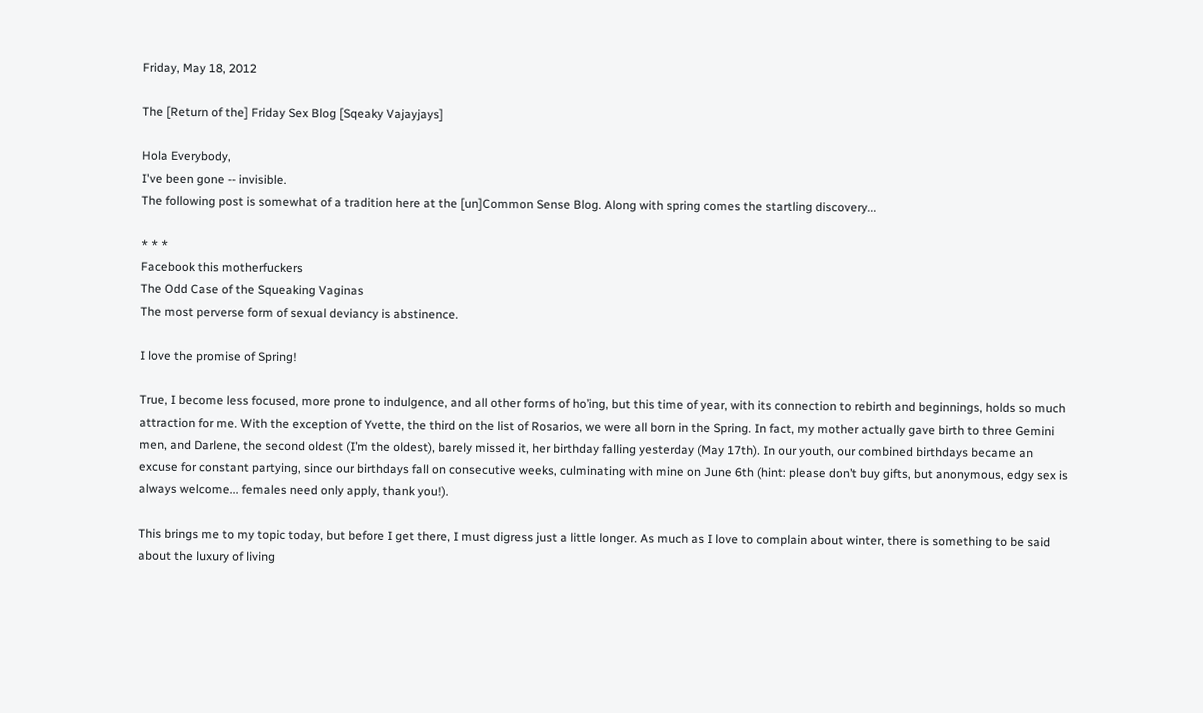Friday, May 18, 2012

The [Return of the] Friday Sex Blog [Sqeaky Vajayjays]

Hola Everybody,
I've been gone -- invisible.
The following post is somewhat of a tradition here at the [un]Common Sense Blog. Along with spring comes the startling discovery...

* * *
Facebook this motherfuckers
The Odd Case of the Squeaking Vaginas
The most perverse form of sexual deviancy is abstinence.

I love the promise of Spring!

True, I become less focused, more prone to indulgence, and all other forms of ho’ing, but this time of year, with its connection to rebirth and beginnings, holds so much attraction for me. With the exception of Yvette, the third on the list of Rosarios, we were all born in the Spring. In fact, my mother actually gave birth to three Gemini men, and Darlene, the second oldest (I’m the oldest), barely missed it, her birthday falling yesterday (May 17th). In our youth, our combined birthdays became an excuse for constant partying, since our birthdays fall on consecutive weeks, culminating with mine on June 6th (hint: please don’t buy gifts, but anonymous, edgy sex is always welcome... females need only apply, thank you!).

This brings me to my topic today, but before I get there, I must digress just a little longer. As much as I love to complain about winter, there is something to be said about the luxury of living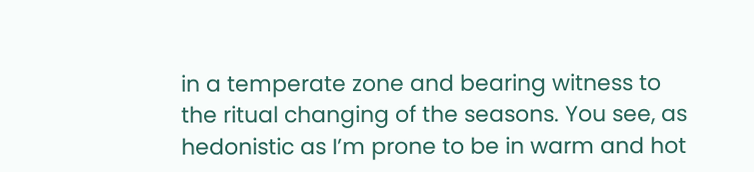in a temperate zone and bearing witness to the ritual changing of the seasons. You see, as hedonistic as I’m prone to be in warm and hot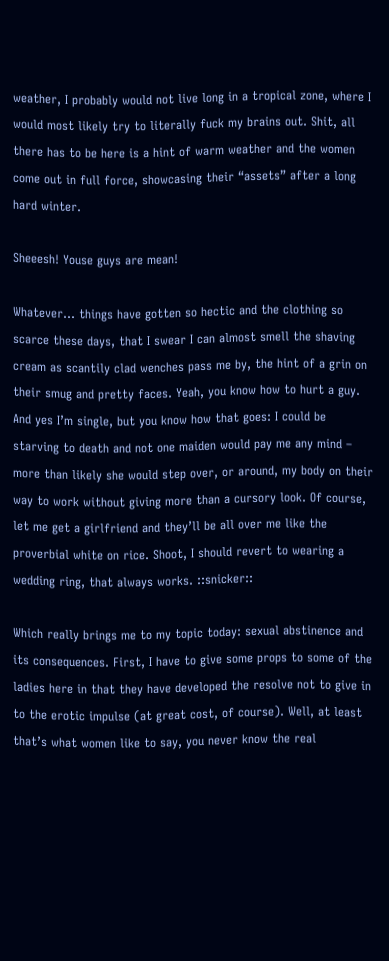weather, I probably would not live long in a tropical zone, where I would most likely try to literally fuck my brains out. Shit, all there has to be here is a hint of warm weather and the women come out in full force, showcasing their “assets” after a long hard winter.

Sheeesh! Youse guys are mean!

Whatever… things have gotten so hectic and the clothing so scarce these days, that I swear I can almost smell the shaving cream as scantily clad wenches pass me by, the hint of a grin on their smug and pretty faces. Yeah, you know how to hurt a guy. And yes I’m single, but you know how that goes: I could be starving to death and not one maiden would pay me any mind – more than likely she would step over, or around, my body on their way to work without giving more than a cursory look. Of course, let me get a girlfriend and they’ll be all over me like the proverbial white on rice. Shoot, I should revert to wearing a wedding ring, that always works. ::snicker::

Which really brings me to my topic today: sexual abstinence and its consequences. First, I have to give some props to some of the ladies here in that they have developed the resolve not to give in to the erotic impulse (at great cost, of course). Well, at least that’s what women like to say, you never know the real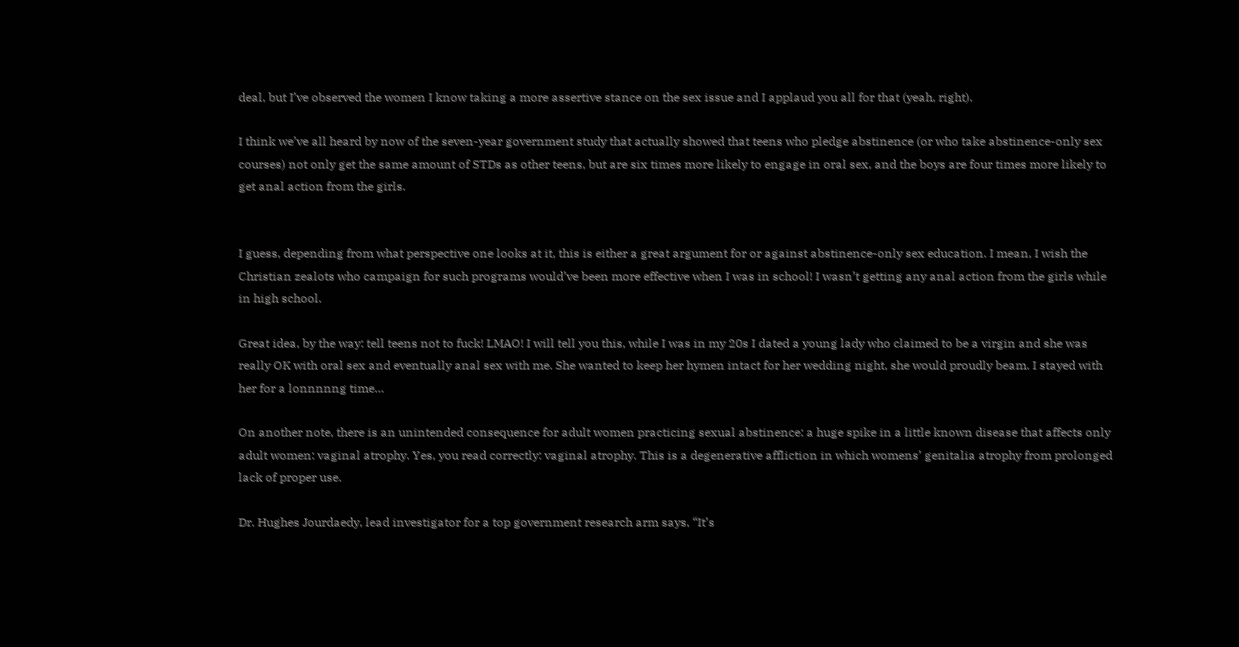deal, but I’ve observed the women I know taking a more assertive stance on the sex issue and I applaud you all for that (yeah, right).

I think we’ve all heard by now of the seven-year government study that actually showed that teens who pledge abstinence (or who take abstinence-only sex courses) not only get the same amount of STDs as other teens, but are six times more likely to engage in oral sex, and the boys are four times more likely to get anal action from the girls.


I guess, depending from what perspective one looks at it, this is either a great argument for or against abstinence-only sex education. I mean, I wish the Christian zealots who campaign for such programs would’ve been more effective when I was in school! I wasn’t getting any anal action from the girls while in high school.

Great idea, by the way: tell teens not to fuck! LMAO! I will tell you this, while I was in my 20s I dated a young lady who claimed to be a virgin and she was really OK with oral sex and eventually anal sex with me. She wanted to keep her hymen intact for her wedding night, she would proudly beam. I stayed with her for a lonnnnng time…

On another note, there is an unintended consequence for adult women practicing sexual abstinence: a huge spike in a little known disease that affects only adult women: vaginal atrophy. Yes, you read correctly: vaginal atrophy. This is a degenerative affliction in which womens’ genitalia atrophy from prolonged lack of proper use.

Dr. Hughes Jourdaedy, lead investigator for a top government research arm says, “It’s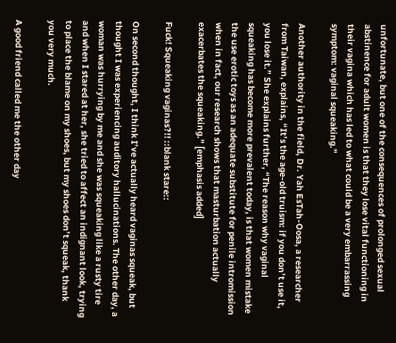unfortunate, but one of the consequences of prolonged sexual abstinence for adult women is that they lose vital functioning in their vagina which has led to what could be a very embarrassing symptom: vaginal squeaking.”

Another authority in the field, Dr. Yah EsTah-Oosa, a researcher from Taiwan, explains, “It’s the age-old truism: if you don’t use it, you lose it.” She explains further, “The reason why vaginal squeaking has become more prevalent today, is that women mistake the use erotic toys as an adequate substitute for penile intromission when in fact, our research shows that masturbation actually exacerbates the squeaking.” [emphasis added]

Fuck! Squeaking vaginas?!! ::blank stare::

On second thought, I think I’ve actually heard vaginas squeak, but thought I was experiencing auditory hallucinations. The other day, a woman was hurrying by me and she was squeaking like a rusty tire and when I stared at her, she tried to affect an indignant look, trying to place the blame on my shoes, but my shoes don’t squeak, thank you very much.

A good friend called me the other day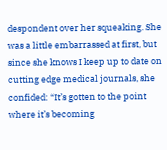despondent over her squeaking. She was a little embarrassed at first, but since she knows I keep up to date on cutting edge medical journals, she confided: “It’s gotten to the point where it’s becoming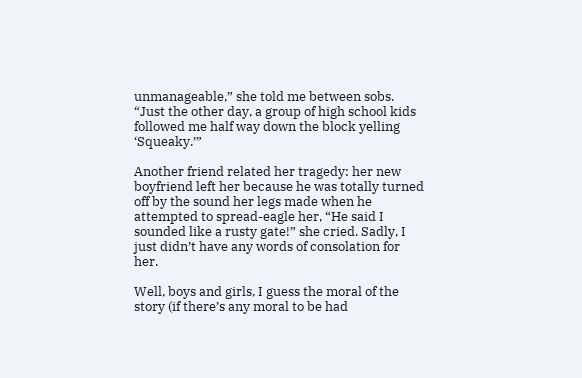unmanageable,” she told me between sobs. “Just the other day, a group of high school kids followed me half way down the block yelling ‘Squeaky.’”

Another friend related her tragedy: her new boyfriend left her because he was totally turned off by the sound her legs made when he attempted to spread-eagle her, “He said I sounded like a rusty gate!” she cried. Sadly, I just didn’t have any words of consolation for her.

Well, boys and girls, I guess the moral of the story (if there’s any moral to be had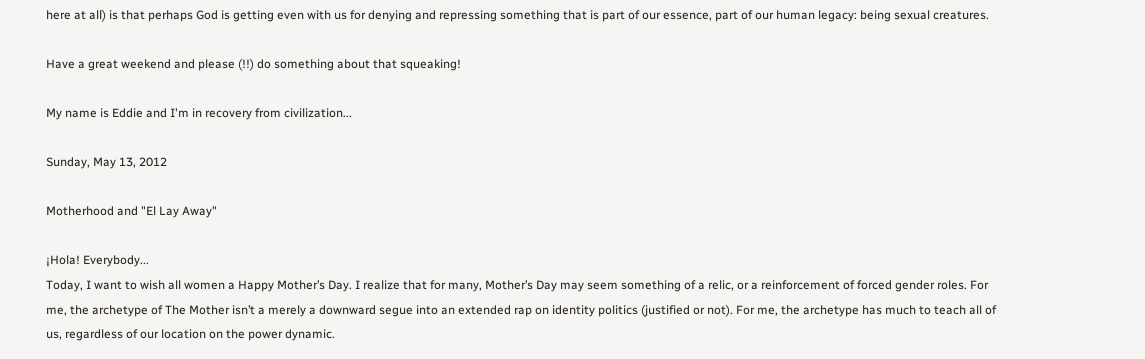here at all) is that perhaps God is getting even with us for denying and repressing something that is part of our essence, part of our human legacy: being sexual creatures.

Have a great weekend and please (!!) do something about that squeaking!

My name is Eddie and I'm in recovery from civilization...

Sunday, May 13, 2012

Motherhood and "El Lay Away"

¡Hola! Everybody...
Today, I want to wish all women a Happy Mother’s Day. I realize that for many, Mother’s Day may seem something of a relic, or a reinforcement of forced gender roles. For me, the archetype of The Mother isn’t a merely a downward segue into an extended rap on identity politics (justified or not). For me, the archetype has much to teach all of us, regardless of our location on the power dynamic.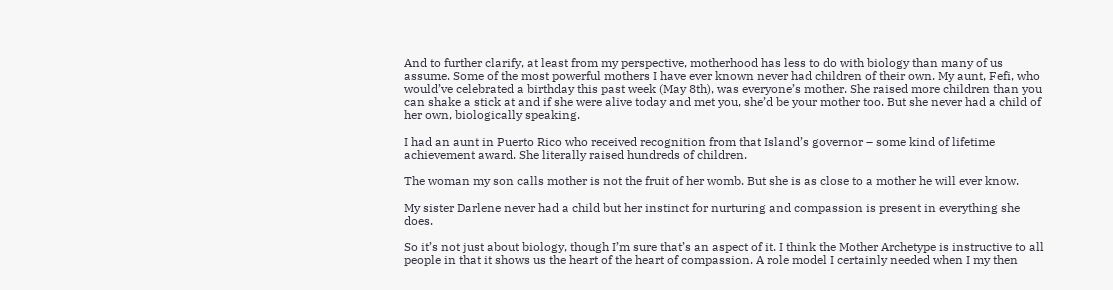And to further clarify, at least from my perspective, motherhood has less to do with biology than many of us assume. Some of the most powerful mothers I have ever known never had children of their own. My aunt, Fefi, who would’ve celebrated a birthday this past week (May 8th), was everyone’s mother. She raised more children than you can shake a stick at and if she were alive today and met you, she’d be your mother too. But she never had a child of her own, biologically speaking.

I had an aunt in Puerto Rico who received recognition from that Island’s governor – some kind of lifetime achievement award. She literally raised hundreds of children.

The woman my son calls mother is not the fruit of her womb. But she is as close to a mother he will ever know.

My sister Darlene never had a child but her instinct for nurturing and compassion is present in everything she does.

So it’s not just about biology, though I’m sure that’s an aspect of it. I think the Mother Archetype is instructive to all people in that it shows us the heart of the heart of compassion. A role model I certainly needed when I my then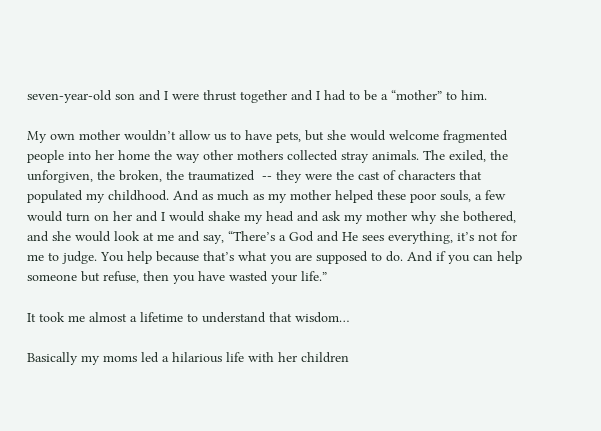seven-year-old son and I were thrust together and I had to be a “mother” to him.

My own mother wouldn’t allow us to have pets, but she would welcome fragmented people into her home the way other mothers collected stray animals. The exiled, the unforgiven, the broken, the traumatized  -- they were the cast of characters that populated my childhood. And as much as my mother helped these poor souls, a few would turn on her and I would shake my head and ask my mother why she bothered, and she would look at me and say, “There’s a God and He sees everything, it’s not for me to judge. You help because that’s what you are supposed to do. And if you can help someone but refuse, then you have wasted your life.”

It took me almost a lifetime to understand that wisdom…

Basically my moms led a hilarious life with her children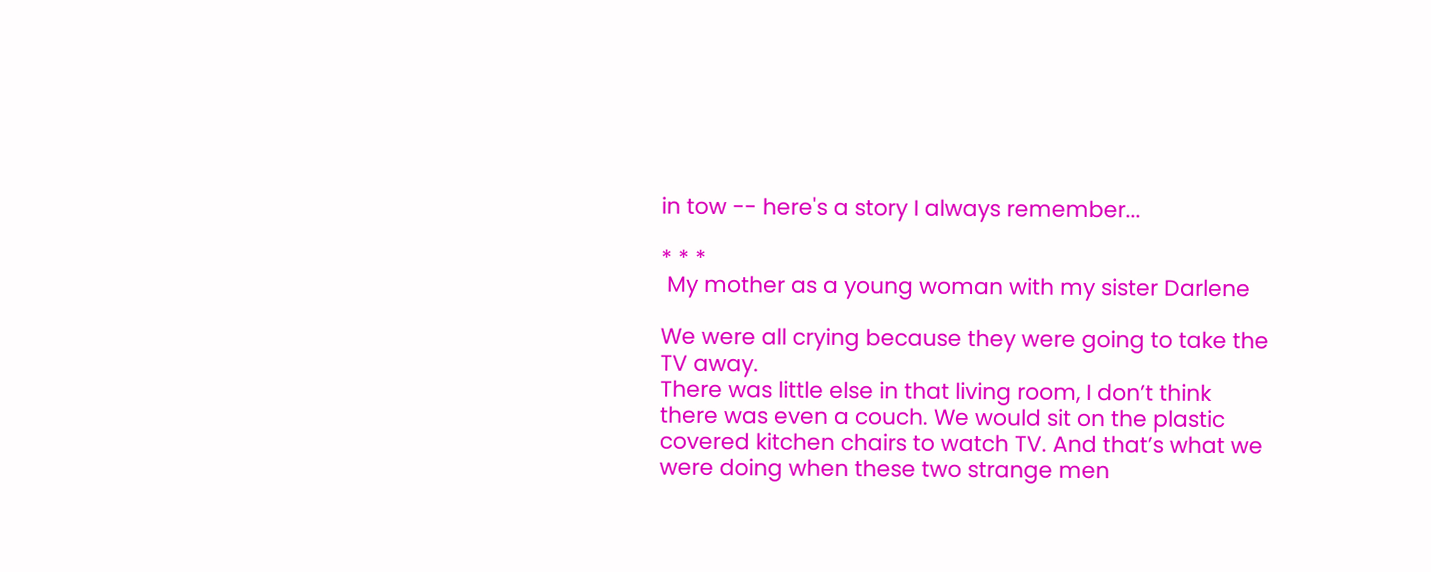in tow -- here's a story I always remember...

* * *
 My mother as a young woman with my sister Darlene

We were all crying because they were going to take the TV away.
There was little else in that living room, I don’t think there was even a couch. We would sit on the plastic covered kitchen chairs to watch TV. And that’s what we were doing when these two strange men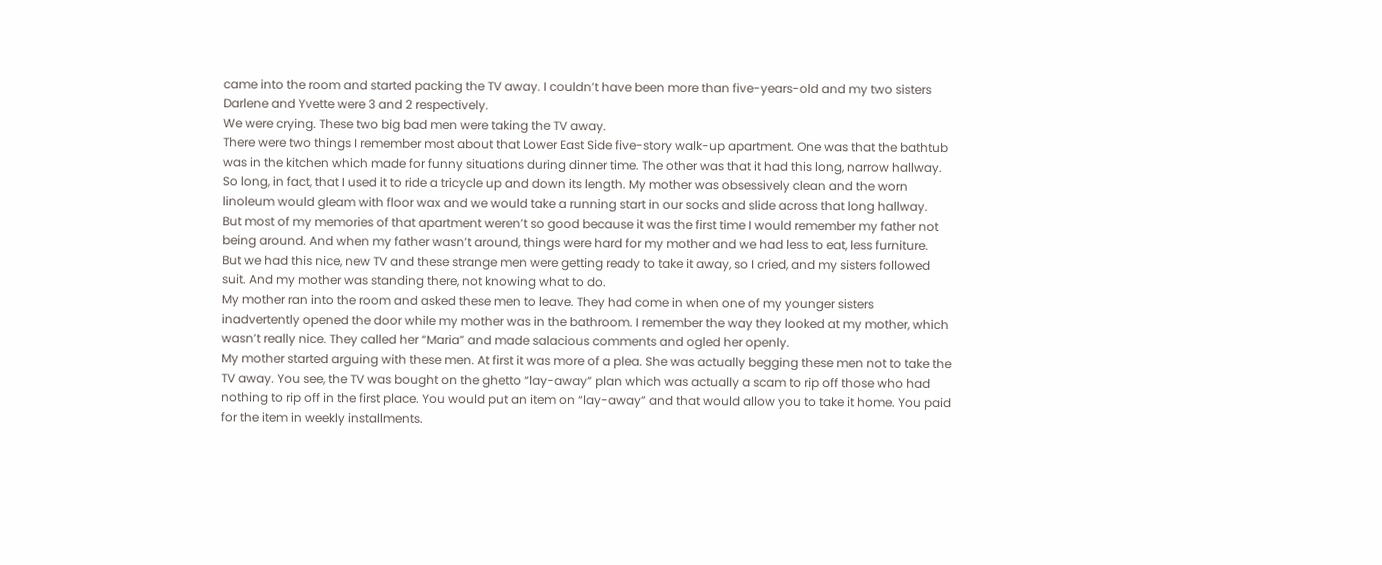came into the room and started packing the TV away. I couldn’t have been more than five-years-old and my two sisters Darlene and Yvette were 3 and 2 respectively.
We were crying. These two big bad men were taking the TV away.
There were two things I remember most about that Lower East Side five-story walk-up apartment. One was that the bathtub was in the kitchen which made for funny situations during dinner time. The other was that it had this long, narrow hallway. So long, in fact, that I used it to ride a tricycle up and down its length. My mother was obsessively clean and the worn linoleum would gleam with floor wax and we would take a running start in our socks and slide across that long hallway.
But most of my memories of that apartment weren’t so good because it was the first time I would remember my father not being around. And when my father wasn’t around, things were hard for my mother and we had less to eat, less furniture.
But we had this nice, new TV and these strange men were getting ready to take it away, so I cried, and my sisters followed suit. And my mother was standing there, not knowing what to do.
My mother ran into the room and asked these men to leave. They had come in when one of my younger sisters inadvertently opened the door while my mother was in the bathroom. I remember the way they looked at my mother, which wasn’t really nice. They called her “Maria” and made salacious comments and ogled her openly.
My mother started arguing with these men. At first it was more of a plea. She was actually begging these men not to take the TV away. You see, the TV was bought on the ghetto “lay-away” plan which was actually a scam to rip off those who had nothing to rip off in the first place. You would put an item on “lay-away” and that would allow you to take it home. You paid for the item in weekly installments.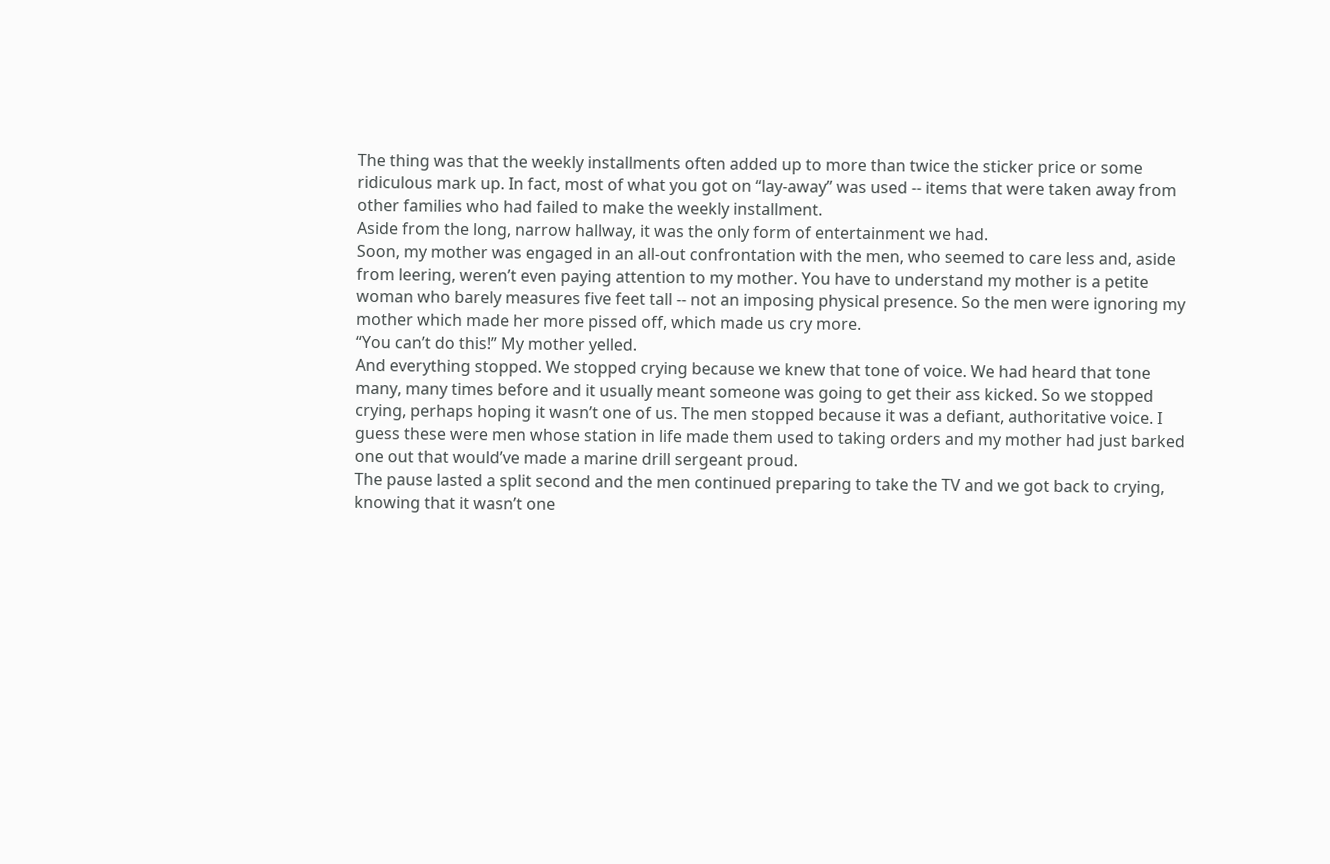The thing was that the weekly installments often added up to more than twice the sticker price or some ridiculous mark up. In fact, most of what you got on “lay-away” was used -- items that were taken away from other families who had failed to make the weekly installment.
Aside from the long, narrow hallway, it was the only form of entertainment we had.
Soon, my mother was engaged in an all-out confrontation with the men, who seemed to care less and, aside from leering, weren’t even paying attention to my mother. You have to understand my mother is a petite woman who barely measures five feet tall -- not an imposing physical presence. So the men were ignoring my mother which made her more pissed off, which made us cry more.
“You can’t do this!” My mother yelled.
And everything stopped. We stopped crying because we knew that tone of voice. We had heard that tone many, many times before and it usually meant someone was going to get their ass kicked. So we stopped crying, perhaps hoping it wasn’t one of us. The men stopped because it was a defiant, authoritative voice. I guess these were men whose station in life made them used to taking orders and my mother had just barked one out that would’ve made a marine drill sergeant proud.
The pause lasted a split second and the men continued preparing to take the TV and we got back to crying, knowing that it wasn’t one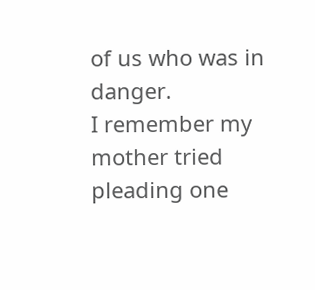of us who was in danger.
I remember my mother tried pleading one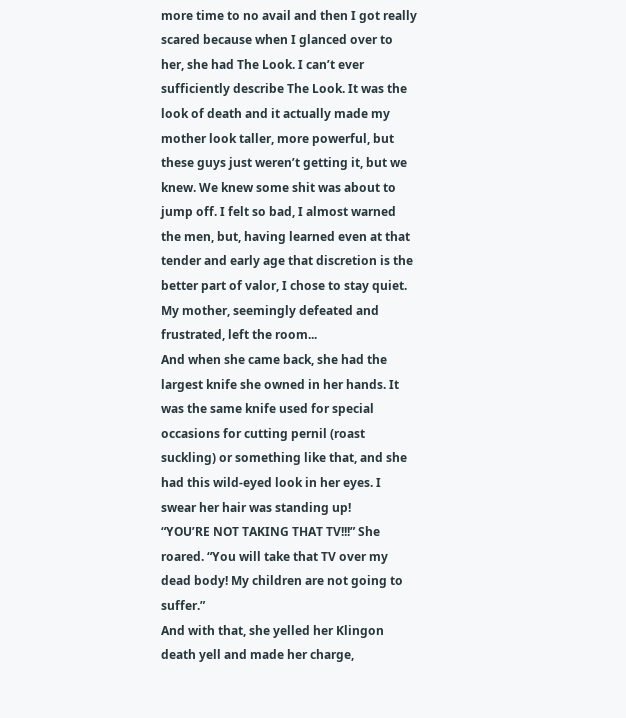more time to no avail and then I got really scared because when I glanced over to her, she had The Look. I can’t ever sufficiently describe The Look. It was the look of death and it actually made my mother look taller, more powerful, but these guys just weren’t getting it, but we knew. We knew some shit was about to jump off. I felt so bad, I almost warned the men, but, having learned even at that tender and early age that discretion is the better part of valor, I chose to stay quiet.
My mother, seemingly defeated and frustrated, left the room...
And when she came back, she had the largest knife she owned in her hands. It was the same knife used for special occasions for cutting pernil (roast suckling) or something like that, and she had this wild-eyed look in her eyes. I swear her hair was standing up!
“YOU’RE NOT TAKING THAT TV!!!” She roared. “You will take that TV over my dead body! My children are not going to suffer.”
And with that, she yelled her Klingon death yell and made her charge,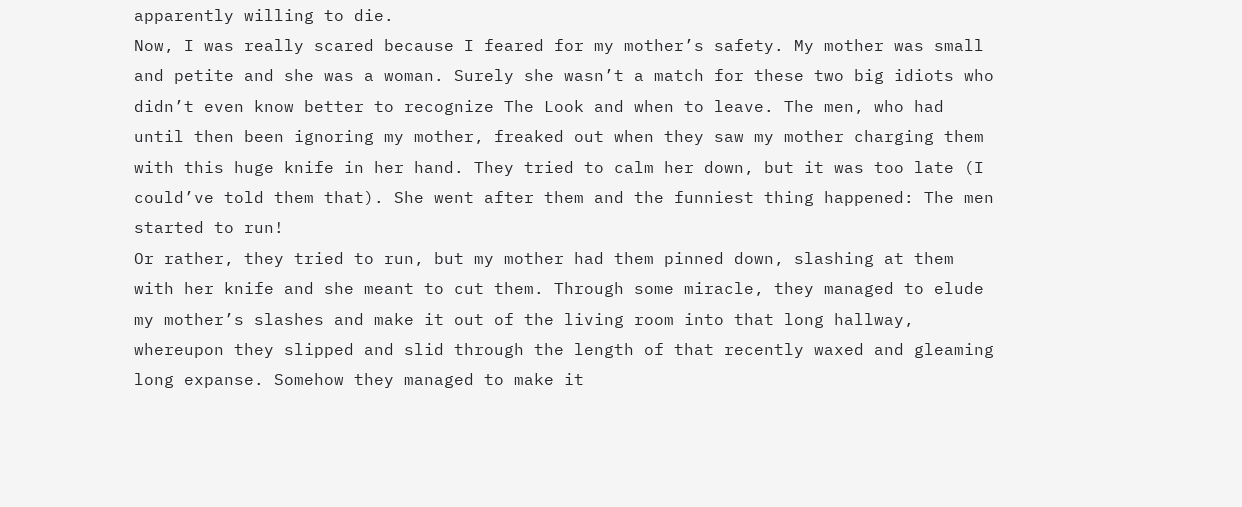apparently willing to die.
Now, I was really scared because I feared for my mother’s safety. My mother was small and petite and she was a woman. Surely she wasn’t a match for these two big idiots who didn’t even know better to recognize The Look and when to leave. The men, who had until then been ignoring my mother, freaked out when they saw my mother charging them with this huge knife in her hand. They tried to calm her down, but it was too late (I could’ve told them that). She went after them and the funniest thing happened: The men started to run!
Or rather, they tried to run, but my mother had them pinned down, slashing at them with her knife and she meant to cut them. Through some miracle, they managed to elude my mother’s slashes and make it out of the living room into that long hallway, whereupon they slipped and slid through the length of that recently waxed and gleaming long expanse. Somehow they managed to make it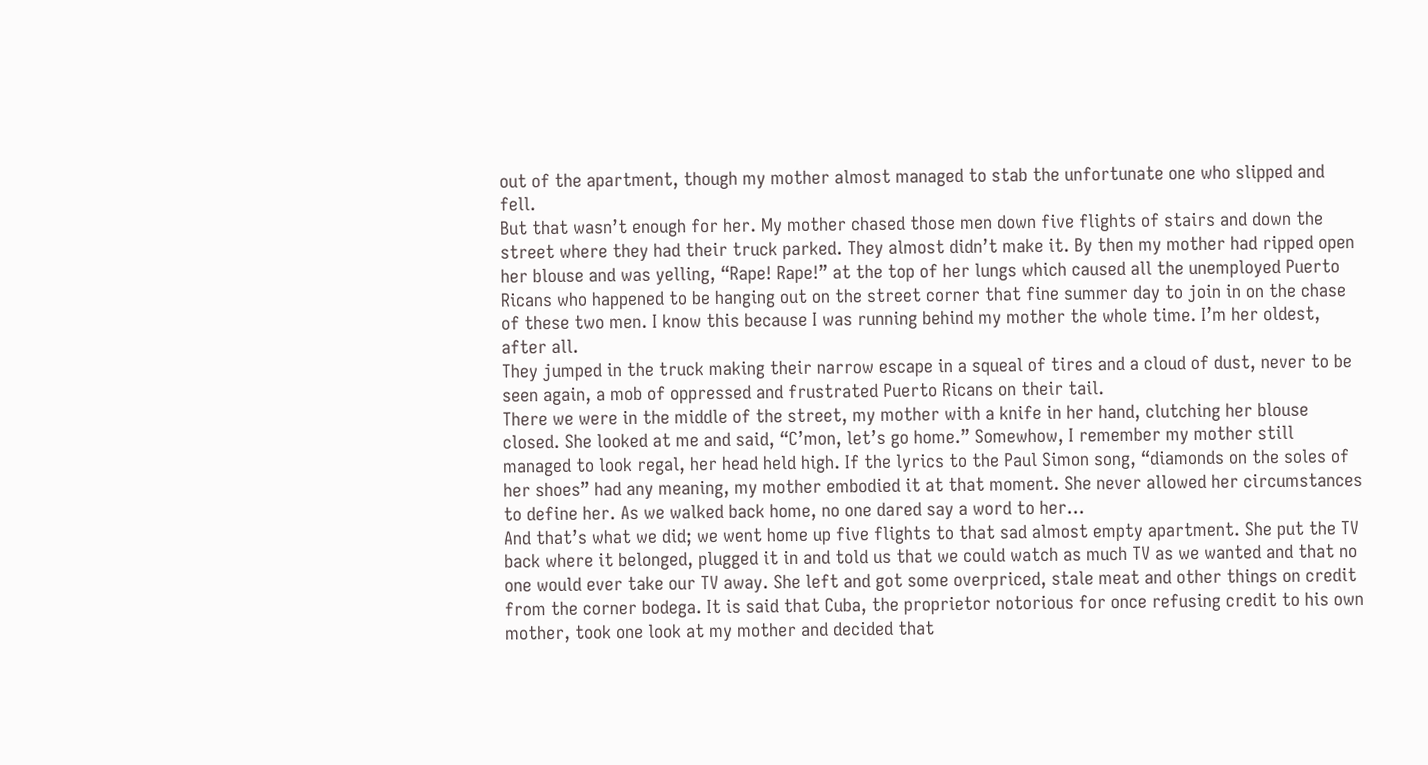out of the apartment, though my mother almost managed to stab the unfortunate one who slipped and fell.
But that wasn’t enough for her. My mother chased those men down five flights of stairs and down the street where they had their truck parked. They almost didn’t make it. By then my mother had ripped open her blouse and was yelling, “Rape! Rape!” at the top of her lungs which caused all the unemployed Puerto Ricans who happened to be hanging out on the street corner that fine summer day to join in on the chase of these two men. I know this because I was running behind my mother the whole time. I’m her oldest, after all.
They jumped in the truck making their narrow escape in a squeal of tires and a cloud of dust, never to be seen again, a mob of oppressed and frustrated Puerto Ricans on their tail.
There we were in the middle of the street, my mother with a knife in her hand, clutching her blouse closed. She looked at me and said, “C’mon, let’s go home.” Somewhow, I remember my mother still managed to look regal, her head held high. If the lyrics to the Paul Simon song, “diamonds on the soles of her shoes” had any meaning, my mother embodied it at that moment. She never allowed her circumstances to define her. As we walked back home, no one dared say a word to her...
And that’s what we did; we went home up five flights to that sad almost empty apartment. She put the TV back where it belonged, plugged it in and told us that we could watch as much TV as we wanted and that no one would ever take our TV away. She left and got some overpriced, stale meat and other things on credit from the corner bodega. It is said that Cuba, the proprietor notorious for once refusing credit to his own mother, took one look at my mother and decided that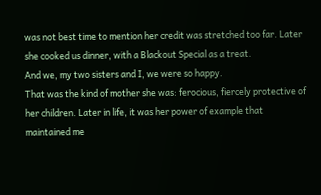was not best time to mention her credit was stretched too far. Later she cooked us dinner, with a Blackout Special as a treat.
And we, my two sisters and I, we were so happy.
That was the kind of mother she was: ferocious, fiercely protective of her children. Later in life, it was her power of example that maintained me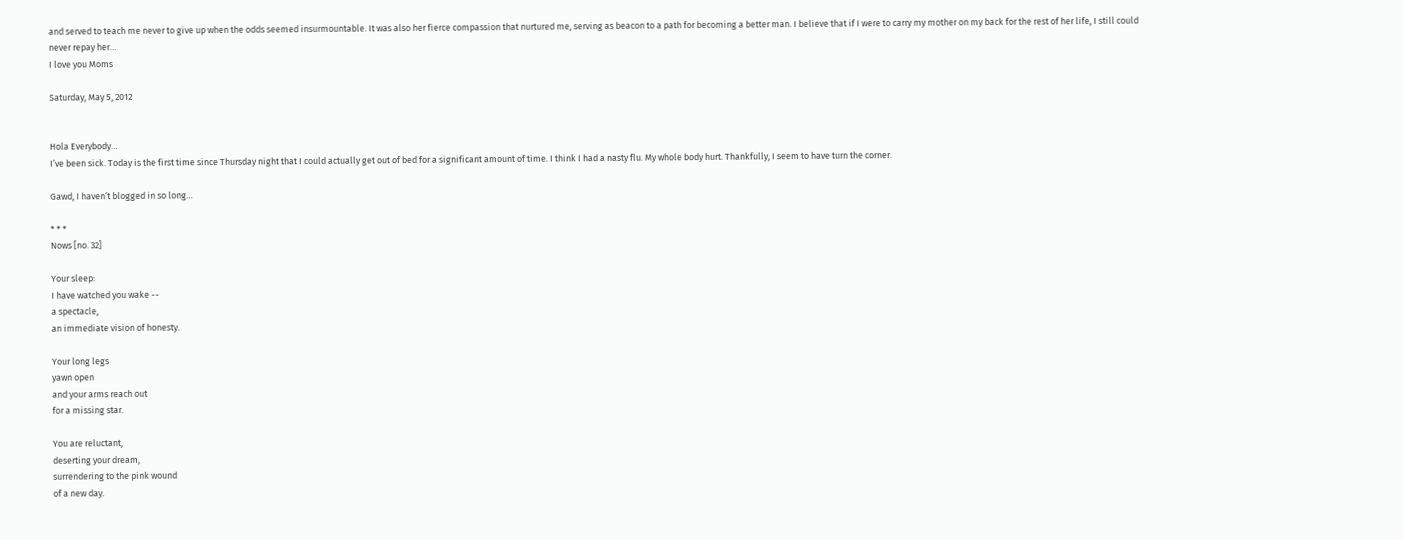and served to teach me never to give up when the odds seemed insurmountable. It was also her fierce compassion that nurtured me, serving as beacon to a path for becoming a better man. I believe that if I were to carry my mother on my back for the rest of her life, I still could never repay her…
I love you Moms

Saturday, May 5, 2012


Hola Everybody…
I’ve been sick. Today is the first time since Thursday night that I could actually get out of bed for a significant amount of time. I think I had a nasty flu. My whole body hurt. Thankfully, I seem to have turn the corner.

Gawd, I haven’t blogged in so long…

* * *
Nows [no. 32]

Your sleep:
I have watched you wake --
a spectacle,
an immediate vision of honesty.

Your long legs
yawn open
and your arms reach out
for a missing star.

You are reluctant,
deserting your dream,
surrendering to the pink wound
of a new day.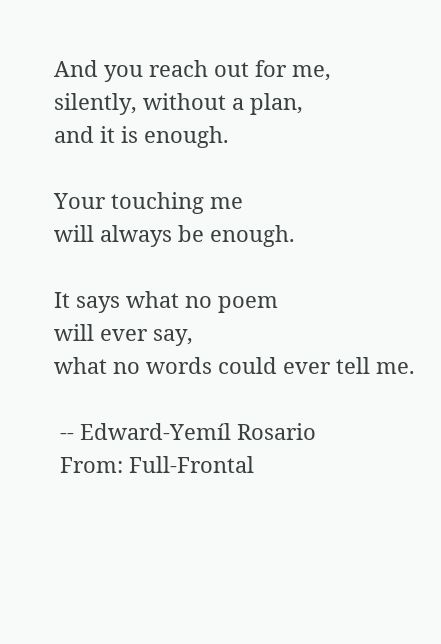And you reach out for me,
silently, without a plan,
and it is enough.

Your touching me
will always be enough.

It says what no poem
will ever say,
what no words could ever tell me.

 -- Edward-Yemíl Rosario
 From: Full-Frontal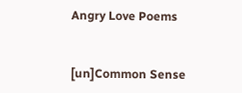Angry Love Poems


[un]Common Sense